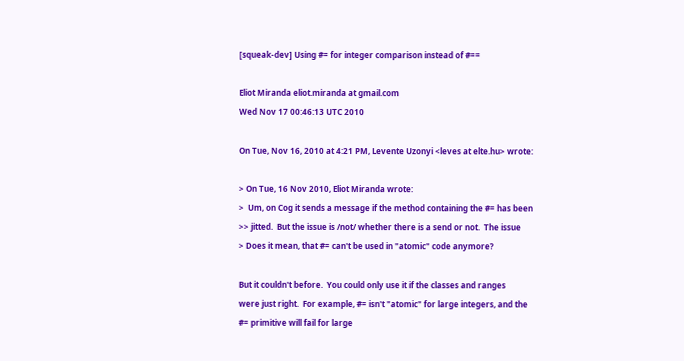[squeak-dev] Using #= for integer comparison instead of #==

Eliot Miranda eliot.miranda at gmail.com
Wed Nov 17 00:46:13 UTC 2010

On Tue, Nov 16, 2010 at 4:21 PM, Levente Uzonyi <leves at elte.hu> wrote:

> On Tue, 16 Nov 2010, Eliot Miranda wrote:
>  Um, on Cog it sends a message if the method containing the #= has been
>> jitted.  But the issue is /not/ whether there is a send or not.  The issue
> Does it mean, that #= can't be used in "atomic" code anymore?

But it couldn't before.  You could only use it if the classes and ranges
were just right.  For example, #= isn't "atomic" for large integers, and the
#= primitive will fail for large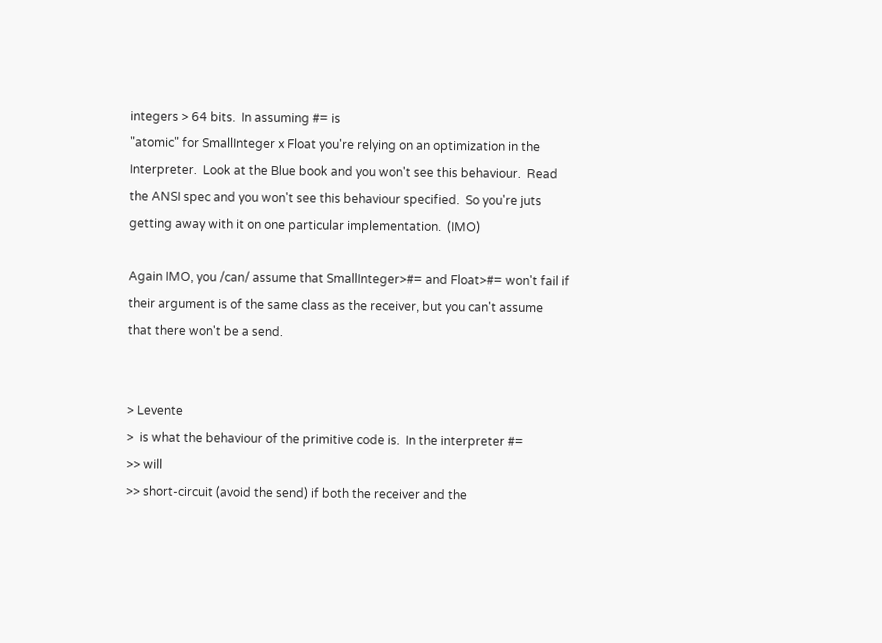integers > 64 bits.  In assuming #= is
"atomic" for SmallInteger x Float you're relying on an optimization in the
Interpreter.  Look at the Blue book and you won't see this behaviour.  Read
the ANSI spec and you won't see this behaviour specified.  So you're juts
getting away with it on one particular implementation.  (IMO)

Again IMO, you /can/ assume that SmallInteger>#= and Float>#= won't fail if
their argument is of the same class as the receiver, but you can't assume
that there won't be a send.


> Levente
>  is what the behaviour of the primitive code is.  In the interpreter #=
>> will
>> short-circuit (avoid the send) if both the receiver and the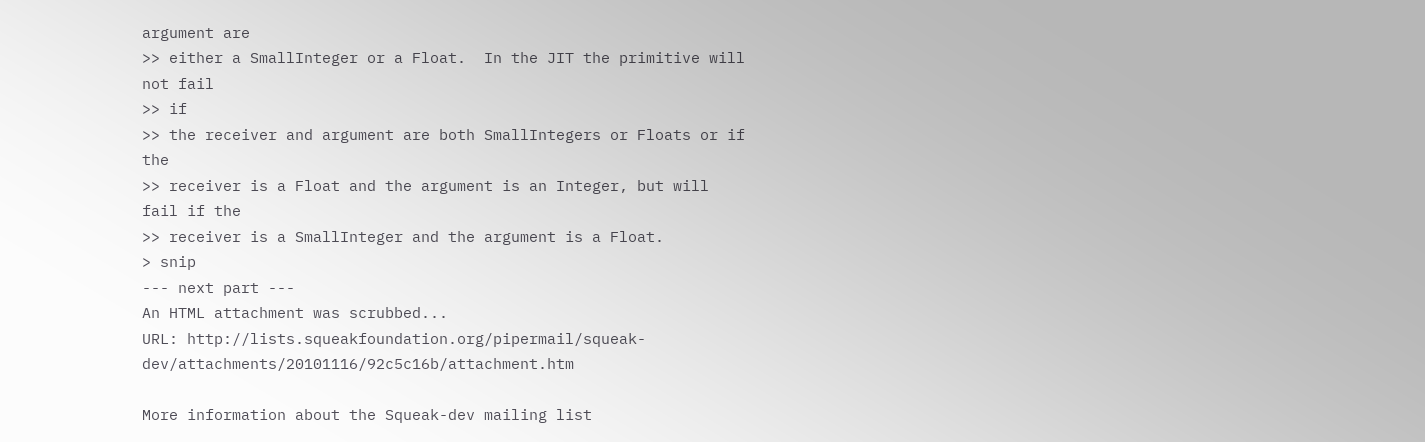argument are
>> either a SmallInteger or a Float.  In the JIT the primitive will not fail
>> if
>> the receiver and argument are both SmallIntegers or Floats or if the
>> receiver is a Float and the argument is an Integer, but will fail if the
>> receiver is a SmallInteger and the argument is a Float.
> snip
--- next part ---
An HTML attachment was scrubbed...
URL: http://lists.squeakfoundation.org/pipermail/squeak-dev/attachments/20101116/92c5c16b/attachment.htm

More information about the Squeak-dev mailing list